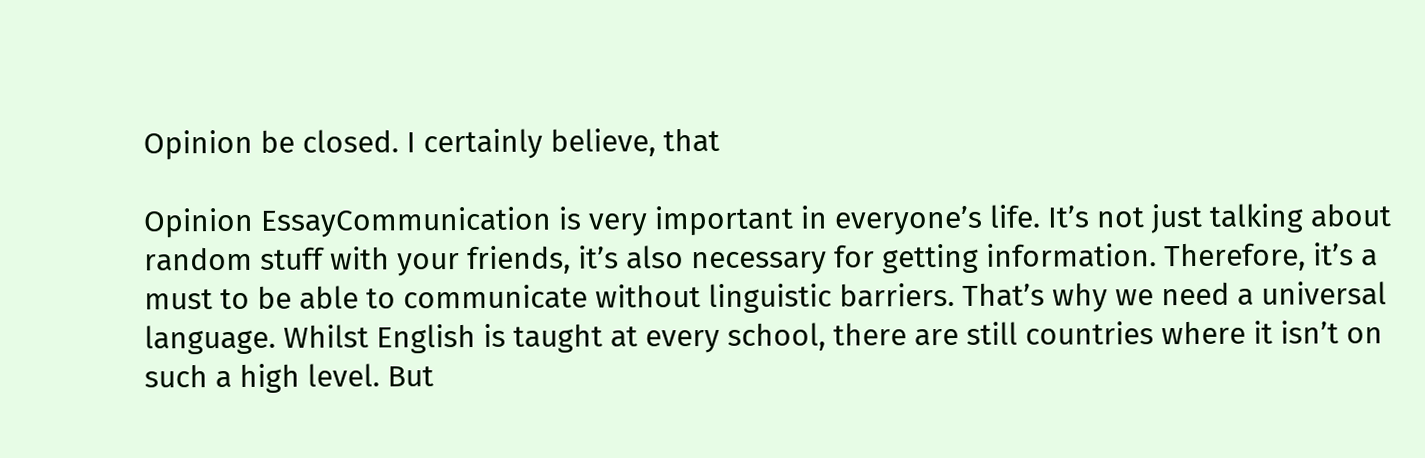Opinion be closed. I certainly believe, that

Opinion EssayCommunication is very important in everyone’s life. It’s not just talking about random stuff with your friends, it’s also necessary for getting information. Therefore, it’s a must to be able to communicate without linguistic barriers. That’s why we need a universal language. Whilst English is taught at every school, there are still countries where it isn’t on such a high level. But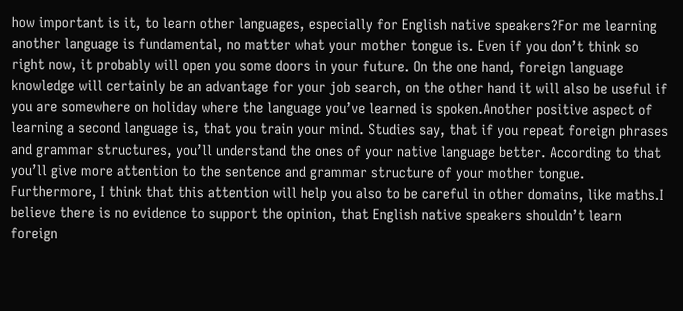how important is it, to learn other languages, especially for English native speakers?For me learning another language is fundamental, no matter what your mother tongue is. Even if you don’t think so right now, it probably will open you some doors in your future. On the one hand, foreign language knowledge will certainly be an advantage for your job search, on the other hand it will also be useful if you are somewhere on holiday where the language you’ve learned is spoken.Another positive aspect of learning a second language is, that you train your mind. Studies say, that if you repeat foreign phrases and grammar structures, you’ll understand the ones of your native language better. According to that you’ll give more attention to the sentence and grammar structure of your mother tongue. Furthermore, I think that this attention will help you also to be careful in other domains, like maths.I believe there is no evidence to support the opinion, that English native speakers shouldn’t learn foreign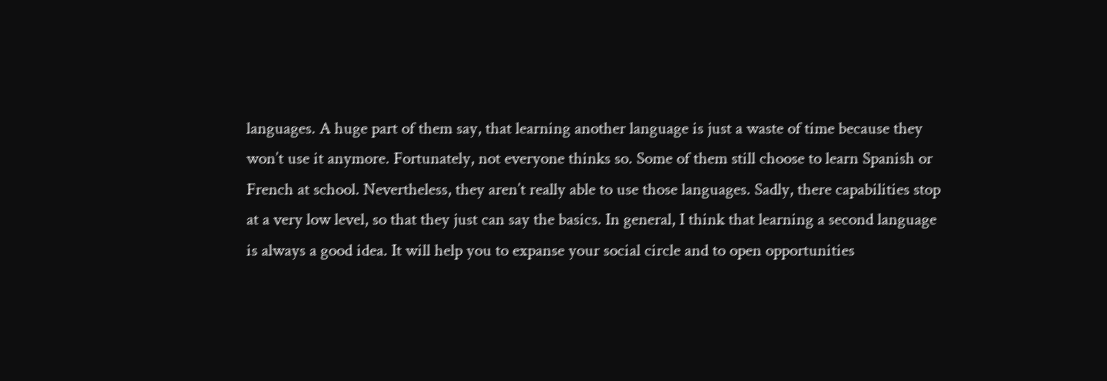languages. A huge part of them say, that learning another language is just a waste of time because they won’t use it anymore. Fortunately, not everyone thinks so. Some of them still choose to learn Spanish or French at school. Nevertheless, they aren’t really able to use those languages. Sadly, there capabilities stop at a very low level, so that they just can say the basics. In general, I think that learning a second language is always a good idea. It will help you to expanse your social circle and to open opportunities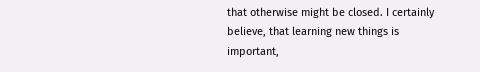that otherwise might be closed. I certainly believe, that learning new things is important,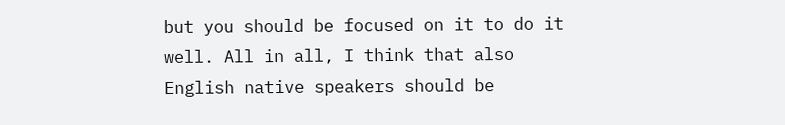but you should be focused on it to do it well. All in all, I think that also English native speakers should be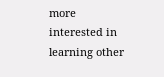more interested in learning other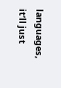languages, it’ll just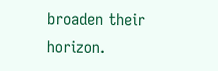broaden their horizon.